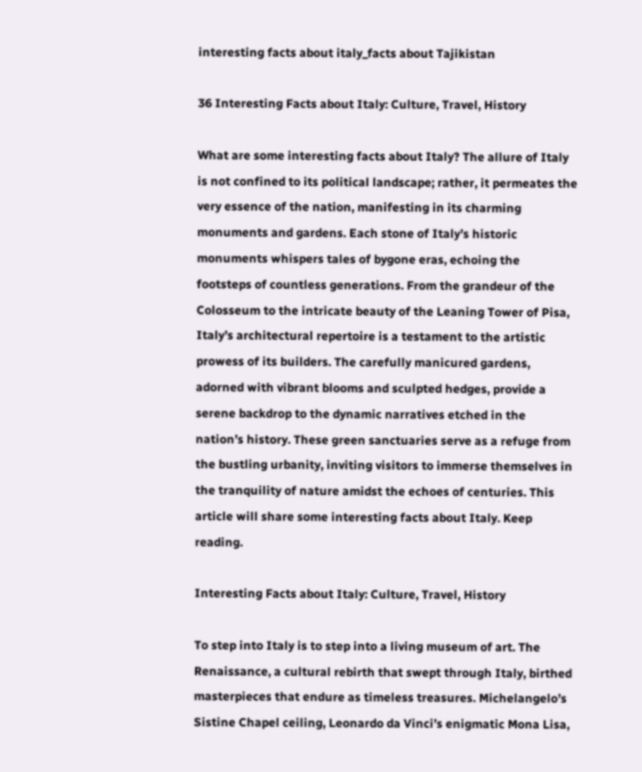interesting facts about italy_facts about Tajikistan

36 Interesting Facts about Italy: Culture, Travel, History

What are some interesting facts about Italy? The allure of Italy is not confined to its political landscape; rather, it permeates the very essence of the nation, manifesting in its charming monuments and gardens. Each stone of Italy’s historic monuments whispers tales of bygone eras, echoing the footsteps of countless generations. From the grandeur of the Colosseum to the intricate beauty of the Leaning Tower of Pisa, Italy’s architectural repertoire is a testament to the artistic prowess of its builders. The carefully manicured gardens, adorned with vibrant blooms and sculpted hedges, provide a serene backdrop to the dynamic narratives etched in the nation’s history. These green sanctuaries serve as a refuge from the bustling urbanity, inviting visitors to immerse themselves in the tranquility of nature amidst the echoes of centuries. This article will share some interesting facts about Italy. Keep reading.

Interesting Facts about Italy: Culture, Travel, History

To step into Italy is to step into a living museum of art. The Renaissance, a cultural rebirth that swept through Italy, birthed masterpieces that endure as timeless treasures. Michelangelo’s Sistine Chapel ceiling, Leonardo da Vinci’s enigmatic Mona Lisa,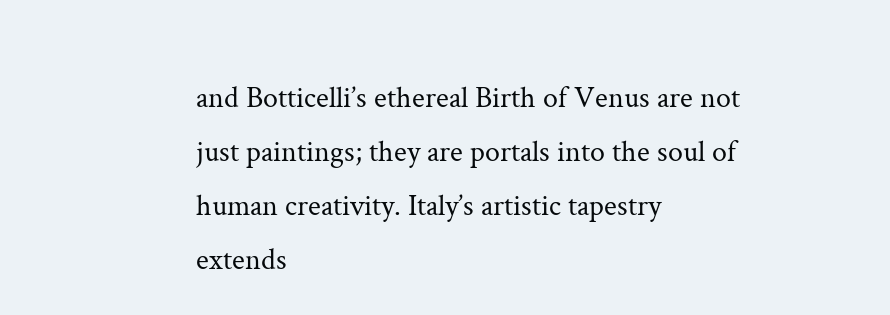and Botticelli’s ethereal Birth of Venus are not just paintings; they are portals into the soul of human creativity. Italy’s artistic tapestry extends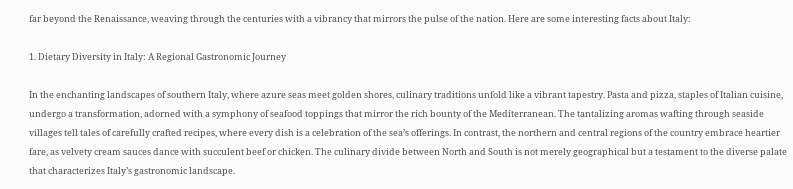far beyond the Renaissance, weaving through the centuries with a vibrancy that mirrors the pulse of the nation. Here are some interesting facts about Italy:

1. Dietary Diversity in Italy: A Regional Gastronomic Journey

In the enchanting landscapes of southern Italy, where azure seas meet golden shores, culinary traditions unfold like a vibrant tapestry. Pasta and pizza, staples of Italian cuisine, undergo a transformation, adorned with a symphony of seafood toppings that mirror the rich bounty of the Mediterranean. The tantalizing aromas wafting through seaside villages tell tales of carefully crafted recipes, where every dish is a celebration of the sea’s offerings. In contrast, the northern and central regions of the country embrace heartier fare, as velvety cream sauces dance with succulent beef or chicken. The culinary divide between North and South is not merely geographical but a testament to the diverse palate that characterizes Italy’s gastronomic landscape.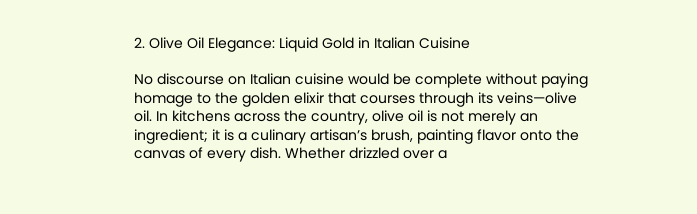2. Olive Oil Elegance: Liquid Gold in Italian Cuisine

No discourse on Italian cuisine would be complete without paying homage to the golden elixir that courses through its veins—olive oil. In kitchens across the country, olive oil is not merely an ingredient; it is a culinary artisan’s brush, painting flavor onto the canvas of every dish. Whether drizzled over a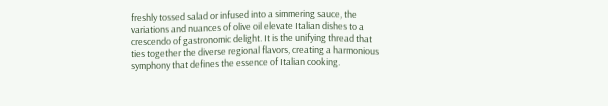freshly tossed salad or infused into a simmering sauce, the variations and nuances of olive oil elevate Italian dishes to a crescendo of gastronomic delight. It is the unifying thread that ties together the diverse regional flavors, creating a harmonious symphony that defines the essence of Italian cooking.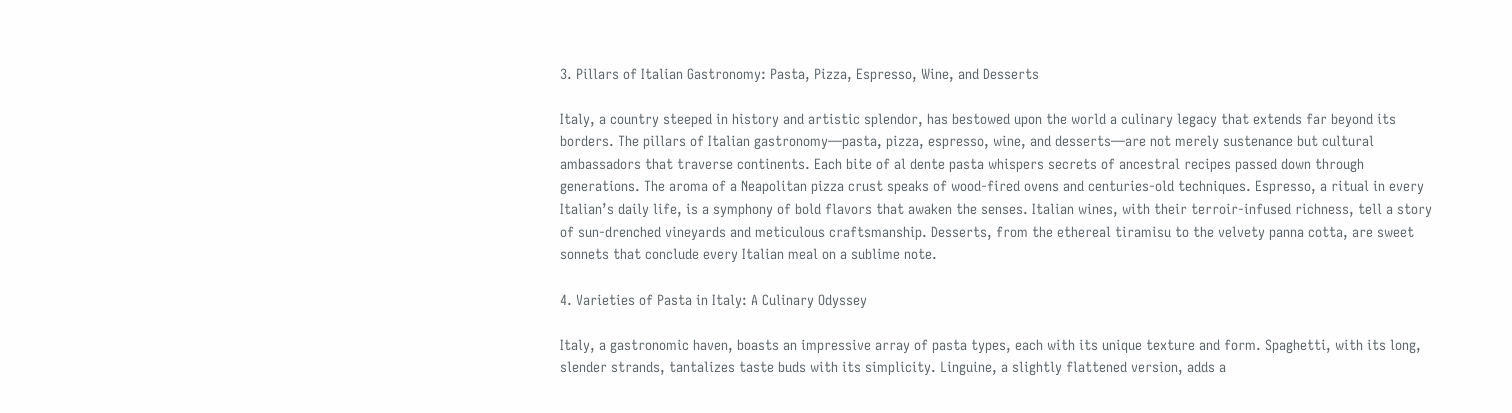3. Pillars of Italian Gastronomy: Pasta, Pizza, Espresso, Wine, and Desserts

Italy, a country steeped in history and artistic splendor, has bestowed upon the world a culinary legacy that extends far beyond its borders. The pillars of Italian gastronomy—pasta, pizza, espresso, wine, and desserts—are not merely sustenance but cultural ambassadors that traverse continents. Each bite of al dente pasta whispers secrets of ancestral recipes passed down through generations. The aroma of a Neapolitan pizza crust speaks of wood-fired ovens and centuries-old techniques. Espresso, a ritual in every Italian’s daily life, is a symphony of bold flavors that awaken the senses. Italian wines, with their terroir-infused richness, tell a story of sun-drenched vineyards and meticulous craftsmanship. Desserts, from the ethereal tiramisu to the velvety panna cotta, are sweet sonnets that conclude every Italian meal on a sublime note.

4. Varieties of Pasta in Italy: A Culinary Odyssey

Italy, a gastronomic haven, boasts an impressive array of pasta types, each with its unique texture and form. Spaghetti, with its long, slender strands, tantalizes taste buds with its simplicity. Linguine, a slightly flattened version, adds a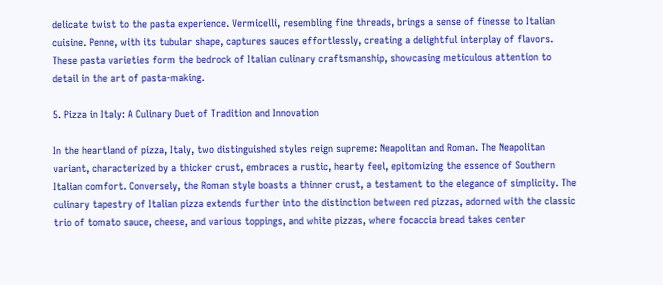delicate twist to the pasta experience. Vermicelli, resembling fine threads, brings a sense of finesse to Italian cuisine. Penne, with its tubular shape, captures sauces effortlessly, creating a delightful interplay of flavors. These pasta varieties form the bedrock of Italian culinary craftsmanship, showcasing meticulous attention to detail in the art of pasta-making.

5. Pizza in Italy: A Culinary Duet of Tradition and Innovation

In the heartland of pizza, Italy, two distinguished styles reign supreme: Neapolitan and Roman. The Neapolitan variant, characterized by a thicker crust, embraces a rustic, hearty feel, epitomizing the essence of Southern Italian comfort. Conversely, the Roman style boasts a thinner crust, a testament to the elegance of simplicity. The culinary tapestry of Italian pizza extends further into the distinction between red pizzas, adorned with the classic trio of tomato sauce, cheese, and various toppings, and white pizzas, where focaccia bread takes center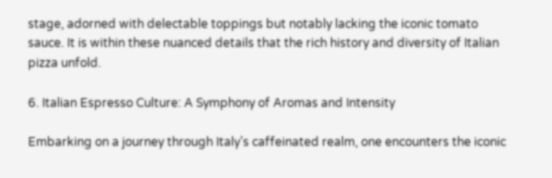stage, adorned with delectable toppings but notably lacking the iconic tomato sauce. It is within these nuanced details that the rich history and diversity of Italian pizza unfold.

6. Italian Espresso Culture: A Symphony of Aromas and Intensity

Embarking on a journey through Italy’s caffeinated realm, one encounters the iconic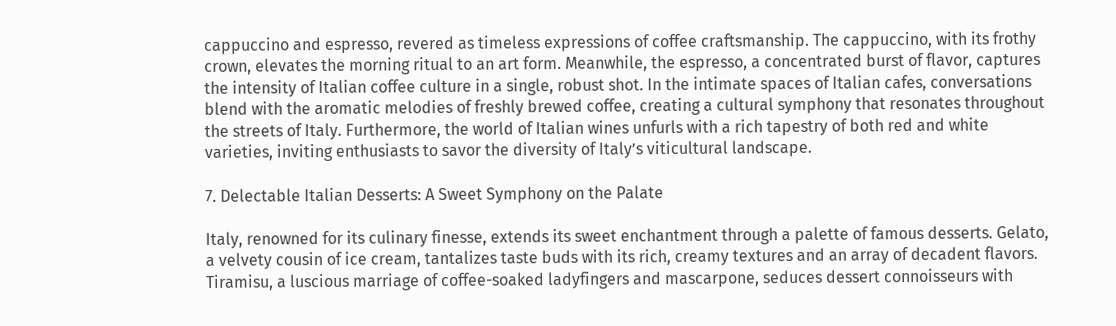cappuccino and espresso, revered as timeless expressions of coffee craftsmanship. The cappuccino, with its frothy crown, elevates the morning ritual to an art form. Meanwhile, the espresso, a concentrated burst of flavor, captures the intensity of Italian coffee culture in a single, robust shot. In the intimate spaces of Italian cafes, conversations blend with the aromatic melodies of freshly brewed coffee, creating a cultural symphony that resonates throughout the streets of Italy. Furthermore, the world of Italian wines unfurls with a rich tapestry of both red and white varieties, inviting enthusiasts to savor the diversity of Italy’s viticultural landscape.

7. Delectable Italian Desserts: A Sweet Symphony on the Palate

Italy, renowned for its culinary finesse, extends its sweet enchantment through a palette of famous desserts. Gelato, a velvety cousin of ice cream, tantalizes taste buds with its rich, creamy textures and an array of decadent flavors. Tiramisu, a luscious marriage of coffee-soaked ladyfingers and mascarpone, seduces dessert connoisseurs with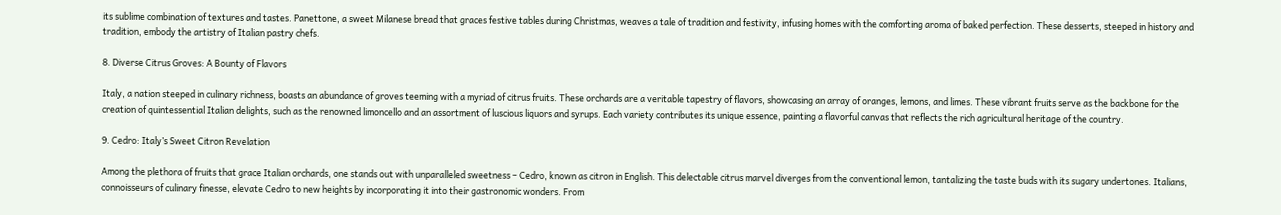its sublime combination of textures and tastes. Panettone, a sweet Milanese bread that graces festive tables during Christmas, weaves a tale of tradition and festivity, infusing homes with the comforting aroma of baked perfection. These desserts, steeped in history and tradition, embody the artistry of Italian pastry chefs.

8. Diverse Citrus Groves: A Bounty of Flavors

Italy, a nation steeped in culinary richness, boasts an abundance of groves teeming with a myriad of citrus fruits. These orchards are a veritable tapestry of flavors, showcasing an array of oranges, lemons, and limes. These vibrant fruits serve as the backbone for the creation of quintessential Italian delights, such as the renowned limoncello and an assortment of luscious liquors and syrups. Each variety contributes its unique essence, painting a flavorful canvas that reflects the rich agricultural heritage of the country.

9. Cedro: Italy’s Sweet Citron Revelation

Among the plethora of fruits that grace Italian orchards, one stands out with unparalleled sweetness – Cedro, known as citron in English. This delectable citrus marvel diverges from the conventional lemon, tantalizing the taste buds with its sugary undertones. Italians, connoisseurs of culinary finesse, elevate Cedro to new heights by incorporating it into their gastronomic wonders. From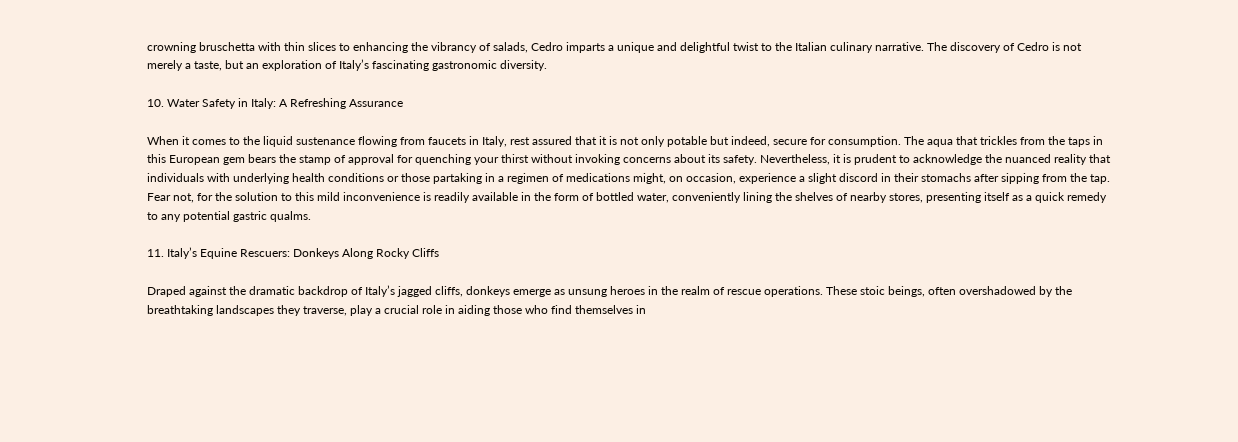crowning bruschetta with thin slices to enhancing the vibrancy of salads, Cedro imparts a unique and delightful twist to the Italian culinary narrative. The discovery of Cedro is not merely a taste, but an exploration of Italy’s fascinating gastronomic diversity.

10. Water Safety in Italy: A Refreshing Assurance

When it comes to the liquid sustenance flowing from faucets in Italy, rest assured that it is not only potable but indeed, secure for consumption. The aqua that trickles from the taps in this European gem bears the stamp of approval for quenching your thirst without invoking concerns about its safety. Nevertheless, it is prudent to acknowledge the nuanced reality that individuals with underlying health conditions or those partaking in a regimen of medications might, on occasion, experience a slight discord in their stomachs after sipping from the tap. Fear not, for the solution to this mild inconvenience is readily available in the form of bottled water, conveniently lining the shelves of nearby stores, presenting itself as a quick remedy to any potential gastric qualms.

11. Italy’s Equine Rescuers: Donkeys Along Rocky Cliffs

Draped against the dramatic backdrop of Italy’s jagged cliffs, donkeys emerge as unsung heroes in the realm of rescue operations. These stoic beings, often overshadowed by the breathtaking landscapes they traverse, play a crucial role in aiding those who find themselves in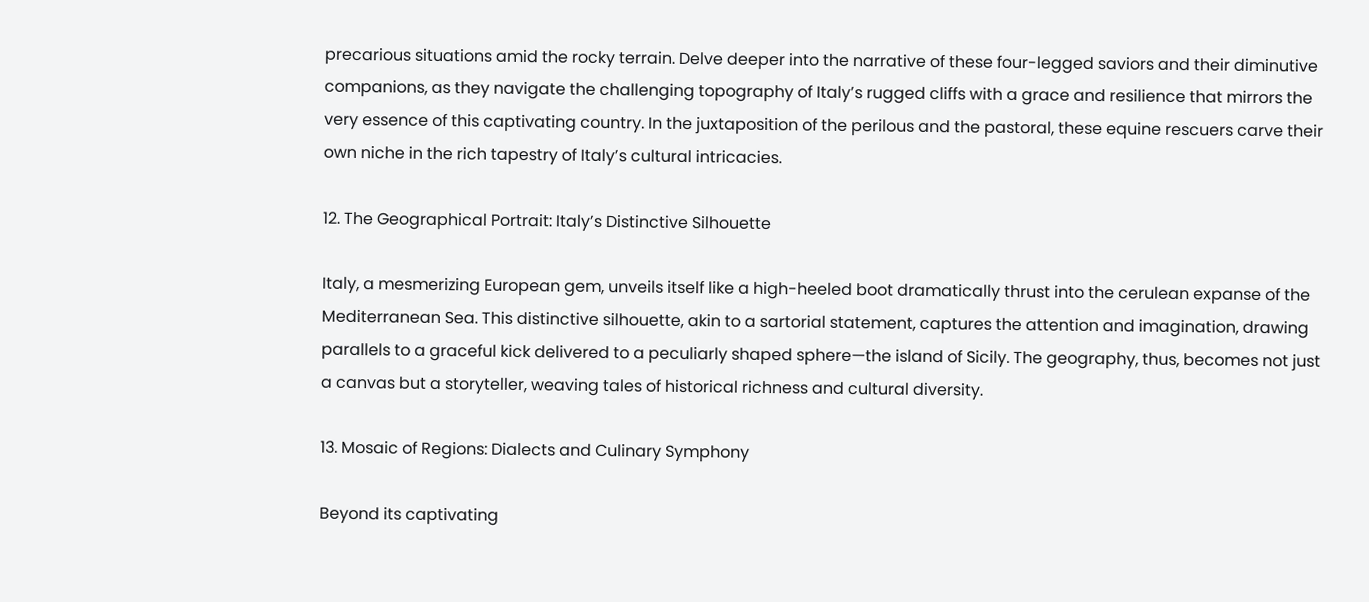precarious situations amid the rocky terrain. Delve deeper into the narrative of these four-legged saviors and their diminutive companions, as they navigate the challenging topography of Italy’s rugged cliffs with a grace and resilience that mirrors the very essence of this captivating country. In the juxtaposition of the perilous and the pastoral, these equine rescuers carve their own niche in the rich tapestry of Italy’s cultural intricacies.

12. The Geographical Portrait: Italy’s Distinctive Silhouette

Italy, a mesmerizing European gem, unveils itself like a high-heeled boot dramatically thrust into the cerulean expanse of the Mediterranean Sea. This distinctive silhouette, akin to a sartorial statement, captures the attention and imagination, drawing parallels to a graceful kick delivered to a peculiarly shaped sphere—the island of Sicily. The geography, thus, becomes not just a canvas but a storyteller, weaving tales of historical richness and cultural diversity.

13. Mosaic of Regions: Dialects and Culinary Symphony

Beyond its captivating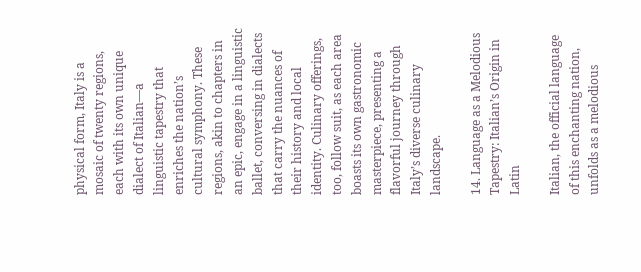physical form, Italy is a mosaic of twenty regions, each with its own unique dialect of Italian—a linguistic tapestry that enriches the nation’s cultural symphony. These regions, akin to chapters in an epic, engage in a linguistic ballet, conversing in dialects that carry the nuances of their history and local identity. Culinary offerings, too, follow suit, as each area boasts its own gastronomic masterpiece, presenting a flavorful journey through Italy’s diverse culinary landscape.

14. Language as a Melodious Tapestry: Italian’s Origin in Latin

Italian, the official language of this enchanting nation, unfolds as a melodious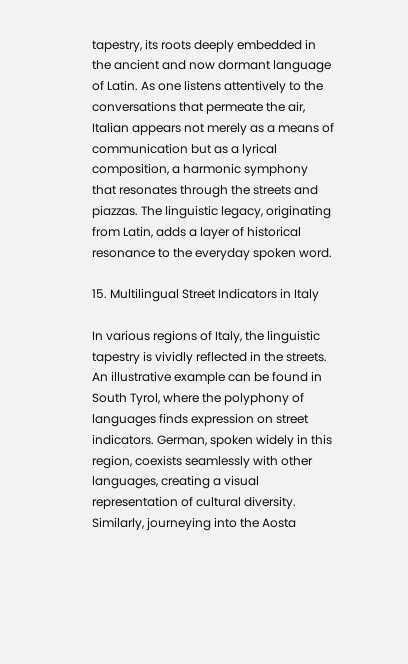tapestry, its roots deeply embedded in the ancient and now dormant language of Latin. As one listens attentively to the conversations that permeate the air, Italian appears not merely as a means of communication but as a lyrical composition, a harmonic symphony that resonates through the streets and piazzas. The linguistic legacy, originating from Latin, adds a layer of historical resonance to the everyday spoken word.

15. Multilingual Street Indicators in Italy

In various regions of Italy, the linguistic tapestry is vividly reflected in the streets. An illustrative example can be found in South Tyrol, where the polyphony of languages finds expression on street indicators. German, spoken widely in this region, coexists seamlessly with other languages, creating a visual representation of cultural diversity. Similarly, journeying into the Aosta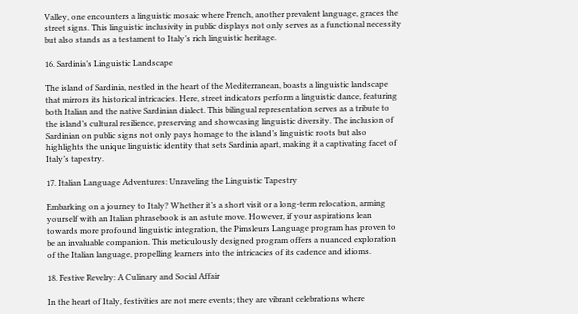Valley, one encounters a linguistic mosaic where French, another prevalent language, graces the street signs. This linguistic inclusivity in public displays not only serves as a functional necessity but also stands as a testament to Italy’s rich linguistic heritage.

16. Sardinia’s Linguistic Landscape

The island of Sardinia, nestled in the heart of the Mediterranean, boasts a linguistic landscape that mirrors its historical intricacies. Here, street indicators perform a linguistic dance, featuring both Italian and the native Sardinian dialect. This bilingual representation serves as a tribute to the island’s cultural resilience, preserving and showcasing linguistic diversity. The inclusion of Sardinian on public signs not only pays homage to the island’s linguistic roots but also highlights the unique linguistic identity that sets Sardinia apart, making it a captivating facet of Italy’s tapestry.

17. Italian Language Adventures: Unraveling the Linguistic Tapestry

Embarking on a journey to Italy? Whether it’s a short visit or a long-term relocation, arming yourself with an Italian phrasebook is an astute move. However, if your aspirations lean towards more profound linguistic integration, the Pimsleurs Language program has proven to be an invaluable companion. This meticulously designed program offers a nuanced exploration of the Italian language, propelling learners into the intricacies of its cadence and idioms.

18. Festive Revelry: A Culinary and Social Affair

In the heart of Italy, festivities are not mere events; they are vibrant celebrations where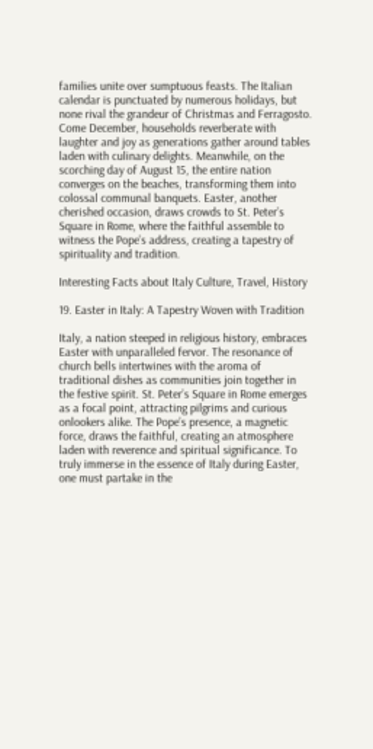families unite over sumptuous feasts. The Italian calendar is punctuated by numerous holidays, but none rival the grandeur of Christmas and Ferragosto. Come December, households reverberate with laughter and joy as generations gather around tables laden with culinary delights. Meanwhile, on the scorching day of August 15, the entire nation converges on the beaches, transforming them into colossal communal banquets. Easter, another cherished occasion, draws crowds to St. Peter’s Square in Rome, where the faithful assemble to witness the Pope’s address, creating a tapestry of spirituality and tradition.

Interesting Facts about Italy Culture, Travel, History

19. Easter in Italy: A Tapestry Woven with Tradition

Italy, a nation steeped in religious history, embraces Easter with unparalleled fervor. The resonance of church bells intertwines with the aroma of traditional dishes as communities join together in the festive spirit. St. Peter’s Square in Rome emerges as a focal point, attracting pilgrims and curious onlookers alike. The Pope’s presence, a magnetic force, draws the faithful, creating an atmosphere laden with reverence and spiritual significance. To truly immerse in the essence of Italy during Easter, one must partake in the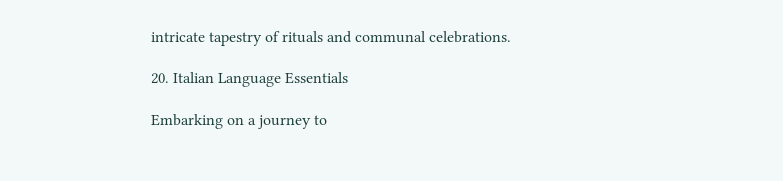intricate tapestry of rituals and communal celebrations.

20. Italian Language Essentials

Embarking on a journey to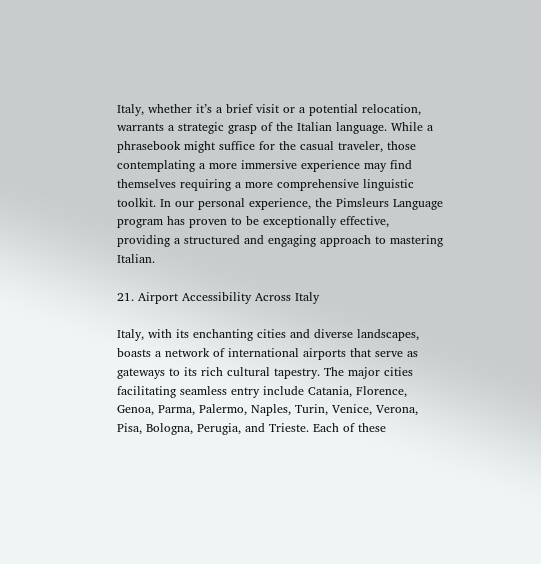Italy, whether it’s a brief visit or a potential relocation, warrants a strategic grasp of the Italian language. While a phrasebook might suffice for the casual traveler, those contemplating a more immersive experience may find themselves requiring a more comprehensive linguistic toolkit. In our personal experience, the Pimsleurs Language program has proven to be exceptionally effective, providing a structured and engaging approach to mastering Italian.

21. Airport Accessibility Across Italy

Italy, with its enchanting cities and diverse landscapes, boasts a network of international airports that serve as gateways to its rich cultural tapestry. The major cities facilitating seamless entry include Catania, Florence, Genoa, Parma, Palermo, Naples, Turin, Venice, Verona, Pisa, Bologna, Perugia, and Trieste. Each of these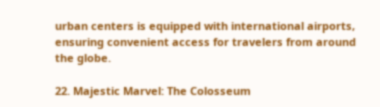urban centers is equipped with international airports, ensuring convenient access for travelers from around the globe.

22. Majestic Marvel: The Colosseum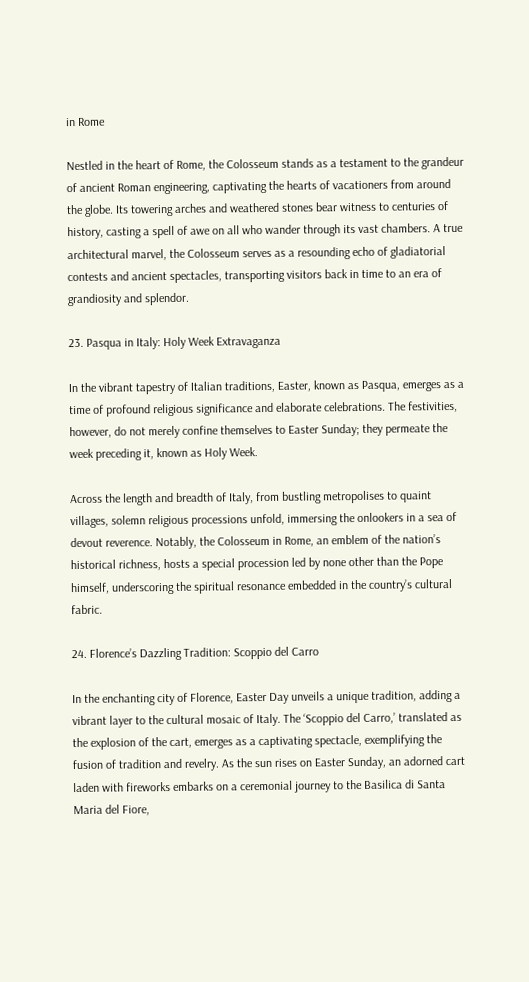in Rome

Nestled in the heart of Rome, the Colosseum stands as a testament to the grandeur of ancient Roman engineering, captivating the hearts of vacationers from around the globe. Its towering arches and weathered stones bear witness to centuries of history, casting a spell of awe on all who wander through its vast chambers. A true architectural marvel, the Colosseum serves as a resounding echo of gladiatorial contests and ancient spectacles, transporting visitors back in time to an era of grandiosity and splendor.

23. Pasqua in Italy: Holy Week Extravaganza

In the vibrant tapestry of Italian traditions, Easter, known as Pasqua, emerges as a time of profound religious significance and elaborate celebrations. The festivities, however, do not merely confine themselves to Easter Sunday; they permeate the week preceding it, known as Holy Week.

Across the length and breadth of Italy, from bustling metropolises to quaint villages, solemn religious processions unfold, immersing the onlookers in a sea of devout reverence. Notably, the Colosseum in Rome, an emblem of the nation’s historical richness, hosts a special procession led by none other than the Pope himself, underscoring the spiritual resonance embedded in the country’s cultural fabric.

24. Florence’s Dazzling Tradition: Scoppio del Carro

In the enchanting city of Florence, Easter Day unveils a unique tradition, adding a vibrant layer to the cultural mosaic of Italy. The ‘Scoppio del Carro,’ translated as the explosion of the cart, emerges as a captivating spectacle, exemplifying the fusion of tradition and revelry. As the sun rises on Easter Sunday, an adorned cart laden with fireworks embarks on a ceremonial journey to the Basilica di Santa Maria del Fiore,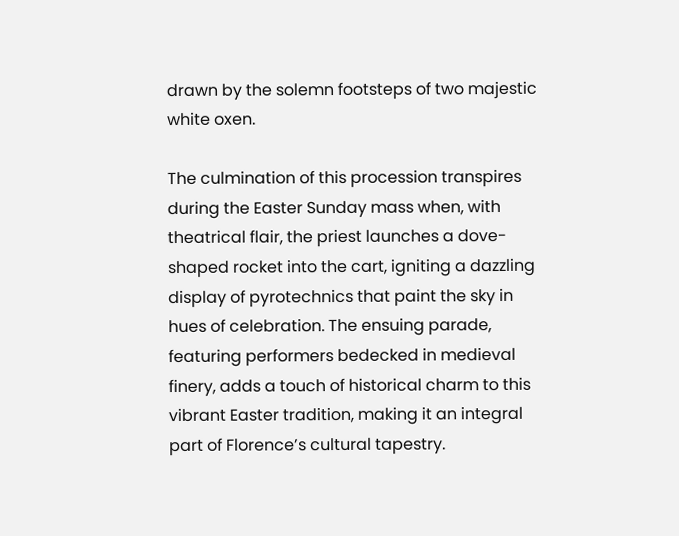drawn by the solemn footsteps of two majestic white oxen.

The culmination of this procession transpires during the Easter Sunday mass when, with theatrical flair, the priest launches a dove-shaped rocket into the cart, igniting a dazzling display of pyrotechnics that paint the sky in hues of celebration. The ensuing parade, featuring performers bedecked in medieval finery, adds a touch of historical charm to this vibrant Easter tradition, making it an integral part of Florence’s cultural tapestry.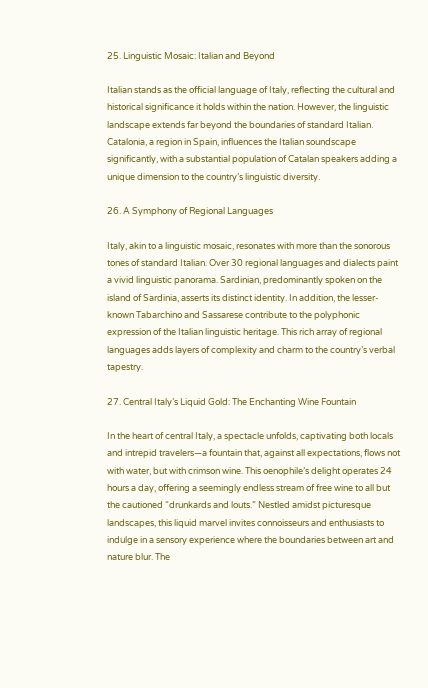25. Linguistic Mosaic: Italian and Beyond

Italian stands as the official language of Italy, reflecting the cultural and historical significance it holds within the nation. However, the linguistic landscape extends far beyond the boundaries of standard Italian. Catalonia, a region in Spain, influences the Italian soundscape significantly, with a substantial population of Catalan speakers adding a unique dimension to the country’s linguistic diversity.

26. A Symphony of Regional Languages

Italy, akin to a linguistic mosaic, resonates with more than the sonorous tones of standard Italian. Over 30 regional languages and dialects paint a vivid linguistic panorama. Sardinian, predominantly spoken on the island of Sardinia, asserts its distinct identity. In addition, the lesser-known Tabarchino and Sassarese contribute to the polyphonic expression of the Italian linguistic heritage. This rich array of regional languages adds layers of complexity and charm to the country’s verbal tapestry.

27. Central Italy’s Liquid Gold: The Enchanting Wine Fountain

In the heart of central Italy, a spectacle unfolds, captivating both locals and intrepid travelers—a fountain that, against all expectations, flows not with water, but with crimson wine. This oenophile’s delight operates 24 hours a day, offering a seemingly endless stream of free wine to all but the cautioned “drunkards and louts.” Nestled amidst picturesque landscapes, this liquid marvel invites connoisseurs and enthusiasts to indulge in a sensory experience where the boundaries between art and nature blur. The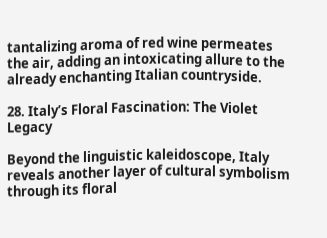tantalizing aroma of red wine permeates the air, adding an intoxicating allure to the already enchanting Italian countryside.

28. Italy’s Floral Fascination: The Violet Legacy

Beyond the linguistic kaleidoscope, Italy reveals another layer of cultural symbolism through its floral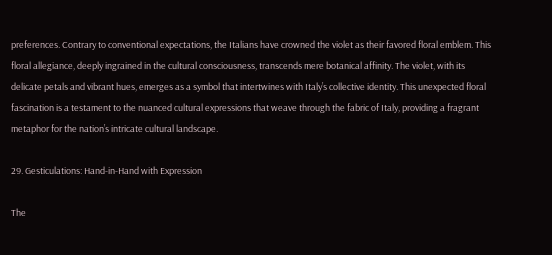preferences. Contrary to conventional expectations, the Italians have crowned the violet as their favored floral emblem. This floral allegiance, deeply ingrained in the cultural consciousness, transcends mere botanical affinity. The violet, with its delicate petals and vibrant hues, emerges as a symbol that intertwines with Italy’s collective identity. This unexpected floral fascination is a testament to the nuanced cultural expressions that weave through the fabric of Italy, providing a fragrant metaphor for the nation’s intricate cultural landscape.

29. Gesticulations: Hand-in-Hand with Expression

The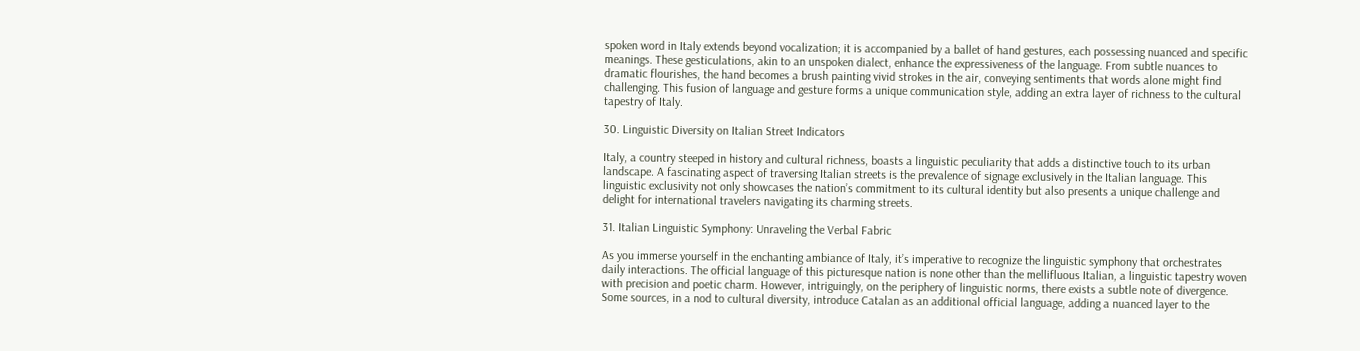spoken word in Italy extends beyond vocalization; it is accompanied by a ballet of hand gestures, each possessing nuanced and specific meanings. These gesticulations, akin to an unspoken dialect, enhance the expressiveness of the language. From subtle nuances to dramatic flourishes, the hand becomes a brush painting vivid strokes in the air, conveying sentiments that words alone might find challenging. This fusion of language and gesture forms a unique communication style, adding an extra layer of richness to the cultural tapestry of Italy.

30. Linguistic Diversity on Italian Street Indicators

Italy, a country steeped in history and cultural richness, boasts a linguistic peculiarity that adds a distinctive touch to its urban landscape. A fascinating aspect of traversing Italian streets is the prevalence of signage exclusively in the Italian language. This linguistic exclusivity not only showcases the nation’s commitment to its cultural identity but also presents a unique challenge and delight for international travelers navigating its charming streets.

31. Italian Linguistic Symphony: Unraveling the Verbal Fabric

As you immerse yourself in the enchanting ambiance of Italy, it’s imperative to recognize the linguistic symphony that orchestrates daily interactions. The official language of this picturesque nation is none other than the mellifluous Italian, a linguistic tapestry woven with precision and poetic charm. However, intriguingly, on the periphery of linguistic norms, there exists a subtle note of divergence. Some sources, in a nod to cultural diversity, introduce Catalan as an additional official language, adding a nuanced layer to the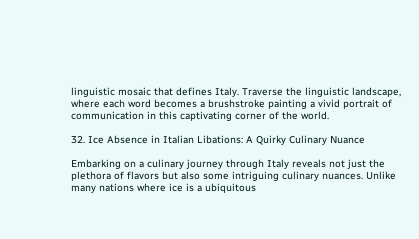linguistic mosaic that defines Italy. Traverse the linguistic landscape, where each word becomes a brushstroke painting a vivid portrait of communication in this captivating corner of the world.

32. Ice Absence in Italian Libations: A Quirky Culinary Nuance

Embarking on a culinary journey through Italy reveals not just the plethora of flavors but also some intriguing culinary nuances. Unlike many nations where ice is a ubiquitous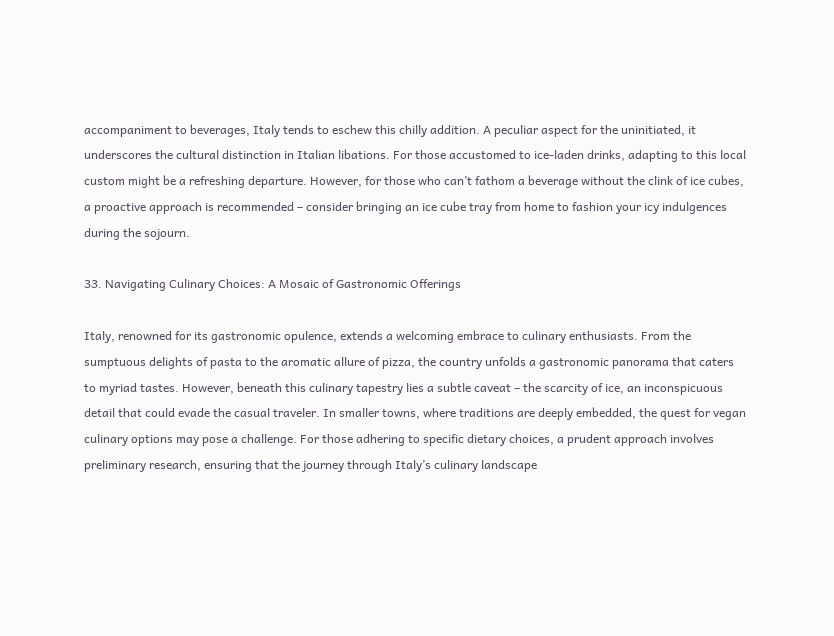accompaniment to beverages, Italy tends to eschew this chilly addition. A peculiar aspect for the uninitiated, it underscores the cultural distinction in Italian libations. For those accustomed to ice-laden drinks, adapting to this local custom might be a refreshing departure. However, for those who can’t fathom a beverage without the clink of ice cubes, a proactive approach is recommended – consider bringing an ice cube tray from home to fashion your icy indulgences during the sojourn.

33. Navigating Culinary Choices: A Mosaic of Gastronomic Offerings

Italy, renowned for its gastronomic opulence, extends a welcoming embrace to culinary enthusiasts. From the sumptuous delights of pasta to the aromatic allure of pizza, the country unfolds a gastronomic panorama that caters to myriad tastes. However, beneath this culinary tapestry lies a subtle caveat – the scarcity of ice, an inconspicuous detail that could evade the casual traveler. In smaller towns, where traditions are deeply embedded, the quest for vegan culinary options may pose a challenge. For those adhering to specific dietary choices, a prudent approach involves preliminary research, ensuring that the journey through Italy’s culinary landscape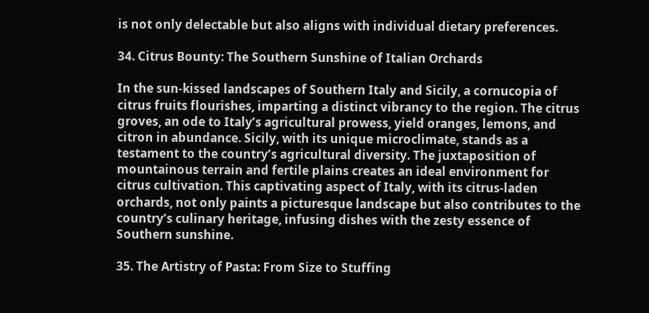is not only delectable but also aligns with individual dietary preferences.

34. Citrus Bounty: The Southern Sunshine of Italian Orchards

In the sun-kissed landscapes of Southern Italy and Sicily, a cornucopia of citrus fruits flourishes, imparting a distinct vibrancy to the region. The citrus groves, an ode to Italy’s agricultural prowess, yield oranges, lemons, and citron in abundance. Sicily, with its unique microclimate, stands as a testament to the country’s agricultural diversity. The juxtaposition of mountainous terrain and fertile plains creates an ideal environment for citrus cultivation. This captivating aspect of Italy, with its citrus-laden orchards, not only paints a picturesque landscape but also contributes to the country’s culinary heritage, infusing dishes with the zesty essence of Southern sunshine.

35. The Artistry of Pasta: From Size to Stuffing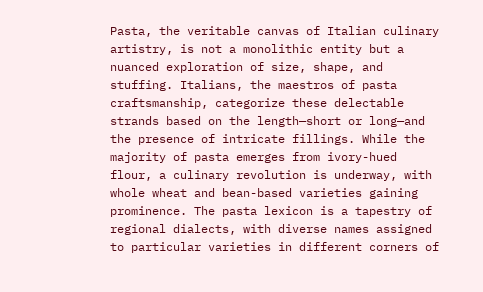Pasta, the veritable canvas of Italian culinary artistry, is not a monolithic entity but a nuanced exploration of size, shape, and stuffing. Italians, the maestros of pasta craftsmanship, categorize these delectable strands based on the length—short or long—and the presence of intricate fillings. While the majority of pasta emerges from ivory-hued flour, a culinary revolution is underway, with whole wheat and bean-based varieties gaining prominence. The pasta lexicon is a tapestry of regional dialects, with diverse names assigned to particular varieties in different corners of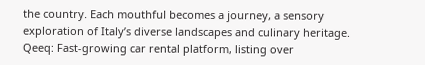the country. Each mouthful becomes a journey, a sensory exploration of Italy’s diverse landscapes and culinary heritage. Qeeq: Fast-growing car rental platform, listing over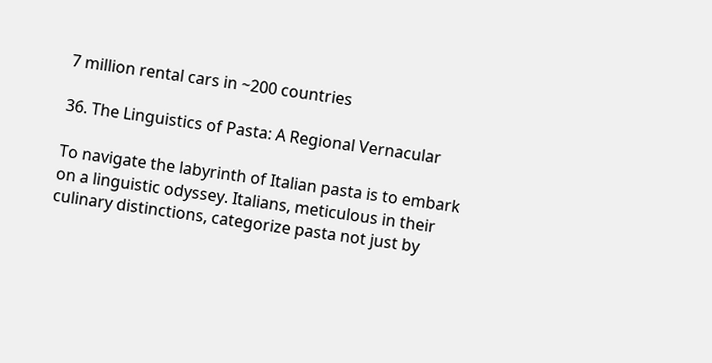7 million rental cars in ~200 countries

36. The Linguistics of Pasta: A Regional Vernacular

To navigate the labyrinth of Italian pasta is to embark on a linguistic odyssey. Italians, meticulous in their culinary distinctions, categorize pasta not just by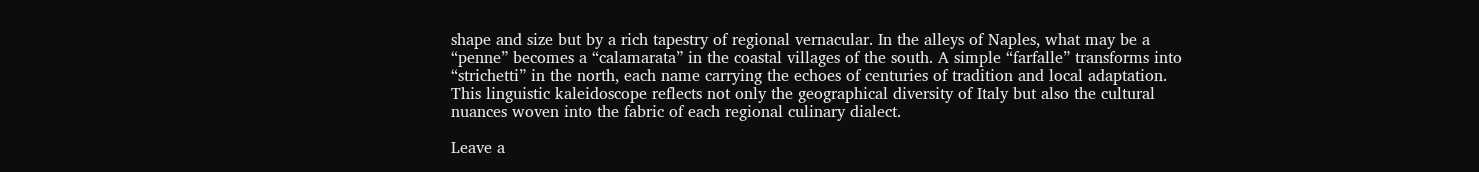shape and size but by a rich tapestry of regional vernacular. In the alleys of Naples, what may be a “penne” becomes a “calamarata” in the coastal villages of the south. A simple “farfalle” transforms into “strichetti” in the north, each name carrying the echoes of centuries of tradition and local adaptation. This linguistic kaleidoscope reflects not only the geographical diversity of Italy but also the cultural nuances woven into the fabric of each regional culinary dialect.

Leave a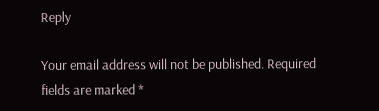Reply

Your email address will not be published. Required fields are marked *